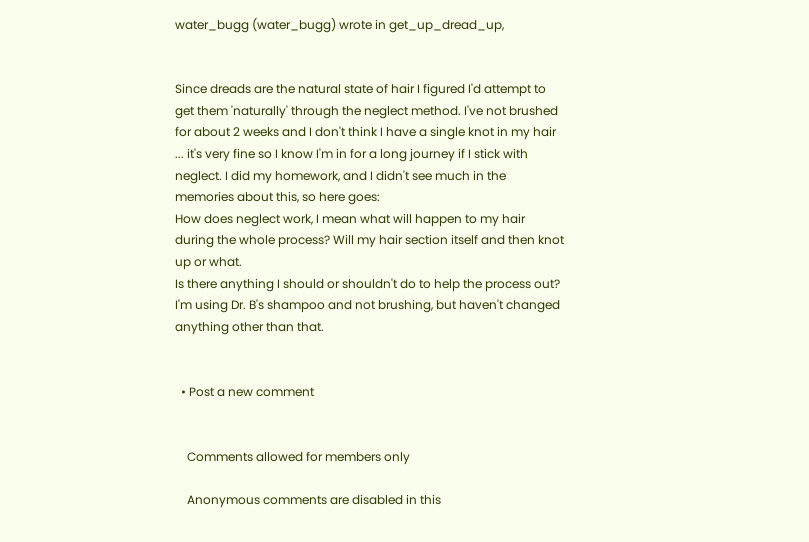water_bugg (water_bugg) wrote in get_up_dread_up,


Since dreads are the natural state of hair I figured I'd attempt to get them 'naturally' through the neglect method. I've not brushed for about 2 weeks and I don't think I have a single knot in my hair ... it's very fine so I know I'm in for a long journey if I stick with neglect. I did my homework, and I didn't see much in the memories about this, so here goes:
How does neglect work, I mean what will happen to my hair during the whole process? Will my hair section itself and then knot up or what.
Is there anything I should or shouldn't do to help the process out? I'm using Dr. B's shampoo and not brushing, but haven't changed anything other than that.


  • Post a new comment


    Comments allowed for members only

    Anonymous comments are disabled in this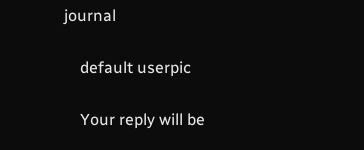journal

    default userpic

    Your reply will be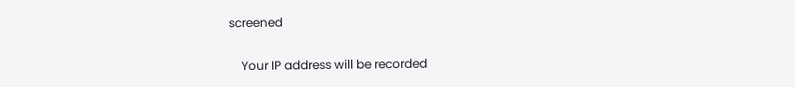screened

    Your IP address will be recorded